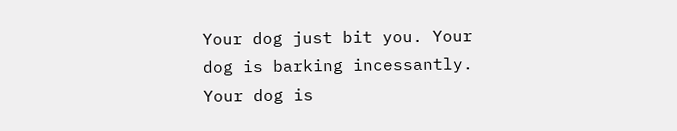Your dog just bit you. Your dog is barking incessantly. Your dog is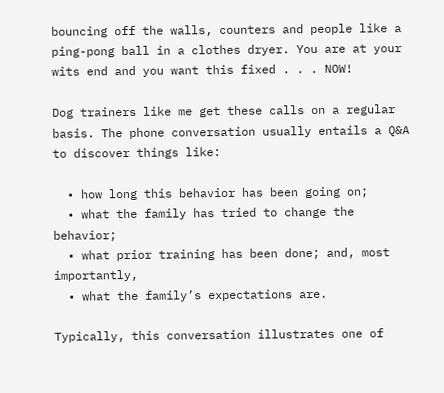bouncing off the walls, counters and people like a ping-pong ball in a clothes dryer. You are at your wits end and you want this fixed . . . NOW!

Dog trainers like me get these calls on a regular basis. The phone conversation usually entails a Q&A to discover things like:

  • how long this behavior has been going on;
  • what the family has tried to change the behavior;
  • what prior training has been done; and, most importantly,
  • what the family’s expectations are.

Typically, this conversation illustrates one of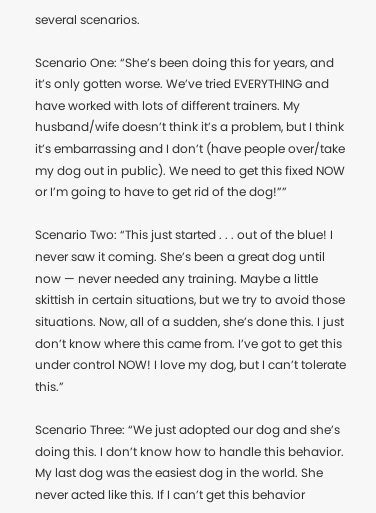several scenarios.

Scenario One: “She’s been doing this for years, and it’s only gotten worse. We’ve tried EVERYTHING and have worked with lots of different trainers. My husband/wife doesn’t think it’s a problem, but I think it’s embarrassing and I don’t (have people over/take my dog out in public). We need to get this fixed NOW or I’m going to have to get rid of the dog!””

Scenario Two: “This just started . . . out of the blue! I never saw it coming. She’s been a great dog until now — never needed any training. Maybe a little skittish in certain situations, but we try to avoid those situations. Now, all of a sudden, she’s done this. I just don’t know where this came from. I’ve got to get this under control NOW! I love my dog, but I can’t tolerate this.”

Scenario Three: “We just adopted our dog and she’s doing this. I don’t know how to handle this behavior. My last dog was the easiest dog in the world. She never acted like this. If I can’t get this behavior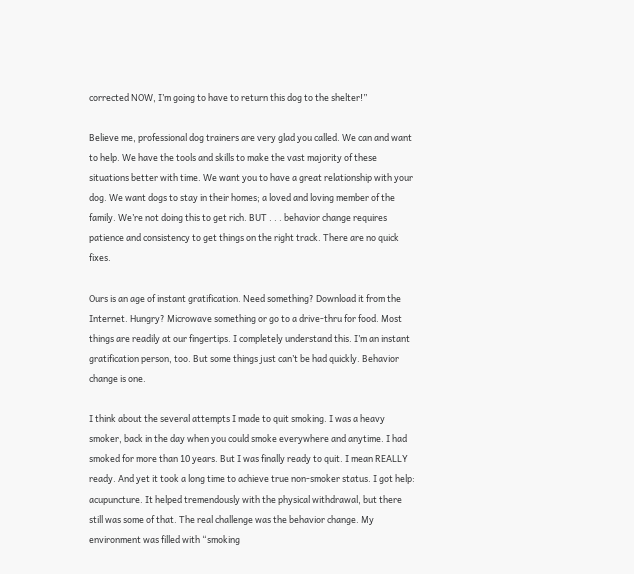corrected NOW, I’m going to have to return this dog to the shelter!”

Believe me, professional dog trainers are very glad you called. We can and want to help. We have the tools and skills to make the vast majority of these situations better with time. We want you to have a great relationship with your dog. We want dogs to stay in their homes; a loved and loving member of the family. We’re not doing this to get rich. BUT . . . behavior change requires patience and consistency to get things on the right track. There are no quick fixes.

Ours is an age of instant gratification. Need something? Download it from the Internet. Hungry? Microwave something or go to a drive-thru for food. Most things are readily at our fingertips. I completely understand this. I’m an instant gratification person, too. But some things just can’t be had quickly. Behavior change is one.

I think about the several attempts I made to quit smoking. I was a heavy smoker, back in the day when you could smoke everywhere and anytime. I had smoked for more than 10 years. But I was finally ready to quit. I mean REALLY ready. And yet it took a long time to achieve true non-smoker status. I got help: acupuncture. It helped tremendously with the physical withdrawal, but there still was some of that. The real challenge was the behavior change. My environment was filled with “smoking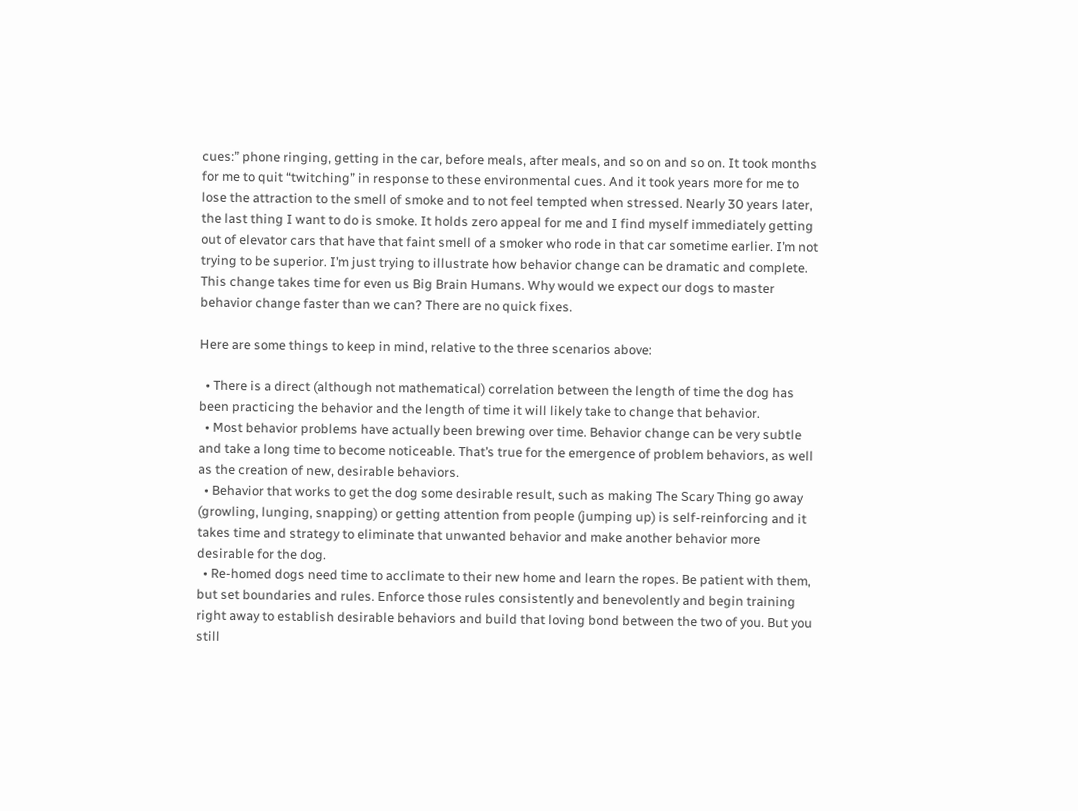cues:” phone ringing, getting in the car, before meals, after meals, and so on and so on. It took months for me to quit “twitching” in response to these environmental cues. And it took years more for me to lose the attraction to the smell of smoke and to not feel tempted when stressed. Nearly 30 years later, the last thing I want to do is smoke. It holds zero appeal for me and I find myself immediately getting out of elevator cars that have that faint smell of a smoker who rode in that car sometime earlier. I’m not trying to be superior. I’m just trying to illustrate how behavior change can be dramatic and complete. This change takes time for even us Big Brain Humans. Why would we expect our dogs to master behavior change faster than we can? There are no quick fixes.

Here are some things to keep in mind, relative to the three scenarios above:

  • There is a direct (although not mathematical) correlation between the length of time the dog has been practicing the behavior and the length of time it will likely take to change that behavior.
  • Most behavior problems have actually been brewing over time. Behavior change can be very subtle and take a long time to become noticeable. That’s true for the emergence of problem behaviors, as well as the creation of new, desirable behaviors.
  • Behavior that works to get the dog some desirable result, such as making The Scary Thing go away (growling, lunging, snapping) or getting attention from people (jumping up) is self-reinforcing and it takes time and strategy to eliminate that unwanted behavior and make another behavior more desirable for the dog.
  • Re-homed dogs need time to acclimate to their new home and learn the ropes. Be patient with them, but set boundaries and rules. Enforce those rules consistently and benevolently and begin training right away to establish desirable behaviors and build that loving bond between the two of you. But you still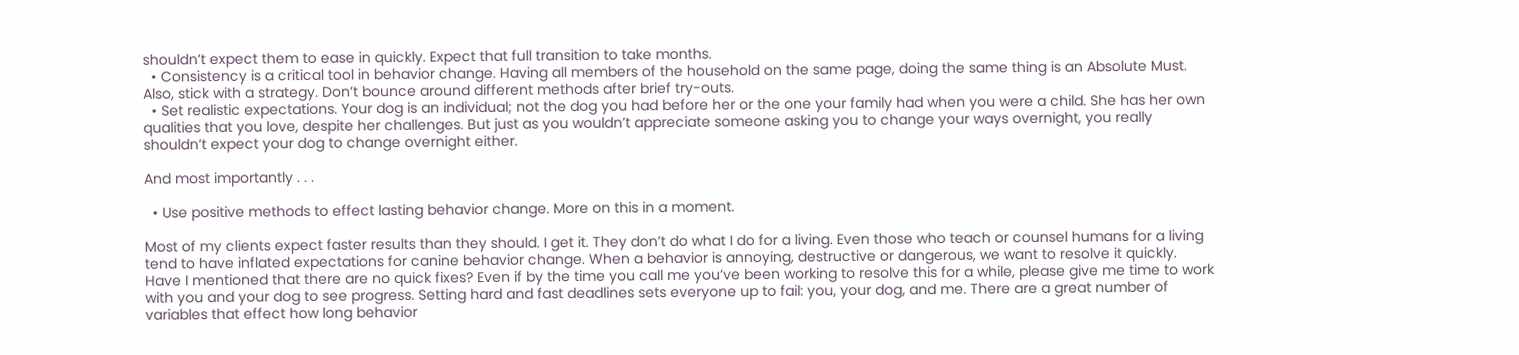shouldn’t expect them to ease in quickly. Expect that full transition to take months.
  • Consistency is a critical tool in behavior change. Having all members of the household on the same page, doing the same thing is an Absolute Must. Also, stick with a strategy. Don’t bounce around different methods after brief try-outs.
  • Set realistic expectations. Your dog is an individual; not the dog you had before her or the one your family had when you were a child. She has her own qualities that you love, despite her challenges. But just as you wouldn’t appreciate someone asking you to change your ways overnight, you really shouldn’t expect your dog to change overnight either.

And most importantly . . .

  • Use positive methods to effect lasting behavior change. More on this in a moment.

Most of my clients expect faster results than they should. I get it. They don’t do what I do for a living. Even those who teach or counsel humans for a living tend to have inflated expectations for canine behavior change. When a behavior is annoying, destructive or dangerous, we want to resolve it quickly. Have I mentioned that there are no quick fixes? Even if by the time you call me you’ve been working to resolve this for a while, please give me time to work with you and your dog to see progress. Setting hard and fast deadlines sets everyone up to fail: you, your dog, and me. There are a great number of variables that effect how long behavior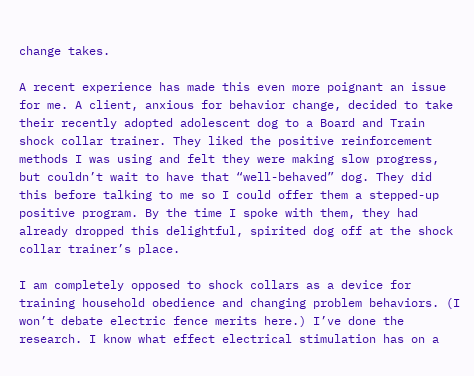change takes.

A recent experience has made this even more poignant an issue for me. A client, anxious for behavior change, decided to take their recently adopted adolescent dog to a Board and Train shock collar trainer. They liked the positive reinforcement methods I was using and felt they were making slow progress, but couldn’t wait to have that “well-behaved” dog. They did this before talking to me so I could offer them a stepped-up positive program. By the time I spoke with them, they had already dropped this delightful, spirited dog off at the shock collar trainer’s place.

I am completely opposed to shock collars as a device for training household obedience and changing problem behaviors. (I won’t debate electric fence merits here.) I’ve done the research. I know what effect electrical stimulation has on a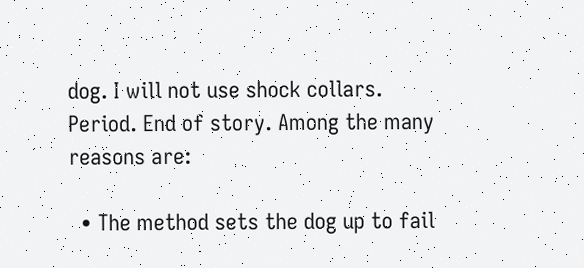dog. I will not use shock collars. Period. End of story. Among the many reasons are:

  • The method sets the dog up to fail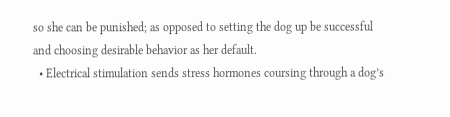so she can be punished; as opposed to setting the dog up be successful and choosing desirable behavior as her default.
  • Electrical stimulation sends stress hormones coursing through a dog’s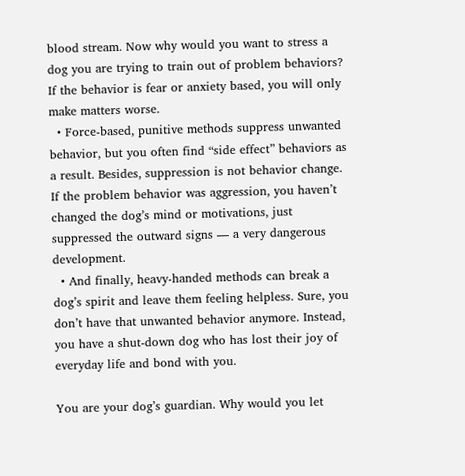blood stream. Now why would you want to stress a dog you are trying to train out of problem behaviors? If the behavior is fear or anxiety based, you will only make matters worse.
  • Force-based, punitive methods suppress unwanted behavior, but you often find “side effect” behaviors as a result. Besides, suppression is not behavior change. If the problem behavior was aggression, you haven’t changed the dog’s mind or motivations, just suppressed the outward signs — a very dangerous development.
  • And finally, heavy-handed methods can break a dog’s spirit and leave them feeling helpless. Sure, you don’t have that unwanted behavior anymore. Instead, you have a shut-down dog who has lost their joy of everyday life and bond with you.

You are your dog’s guardian. Why would you let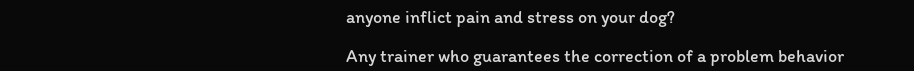anyone inflict pain and stress on your dog?

Any trainer who guarantees the correction of a problem behavior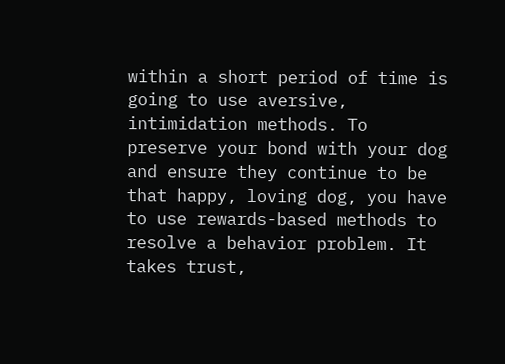within a short period of time is going to use aversive, intimidation methods. To preserve your bond with your dog and ensure they continue to be that happy, loving dog, you have to use rewards-based methods to resolve a behavior problem. It takes trust,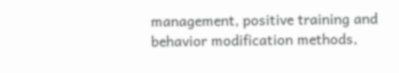management, positive training and behavior modification methods,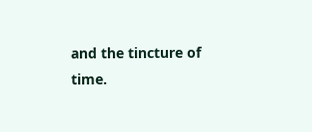and the tincture of time.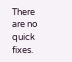There are no quick fixes.